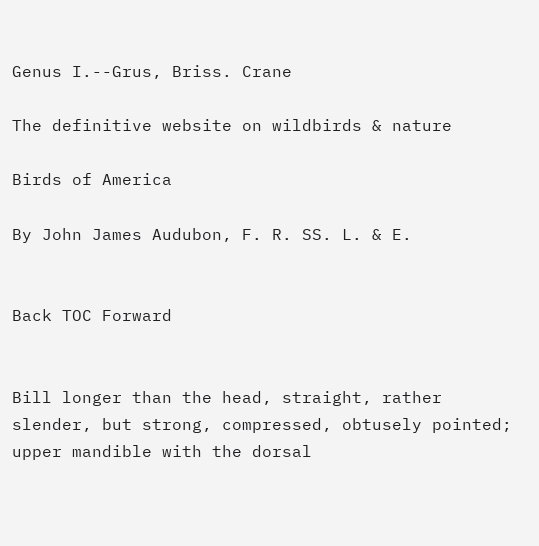Genus I.--Grus, Briss. Crane

The definitive website on wildbirds & nature

Birds of America

By John James Audubon, F. R. SS. L. & E.


Back TOC Forward


Bill longer than the head, straight, rather slender, but strong, compressed, obtusely pointed; upper mandible with the dorsal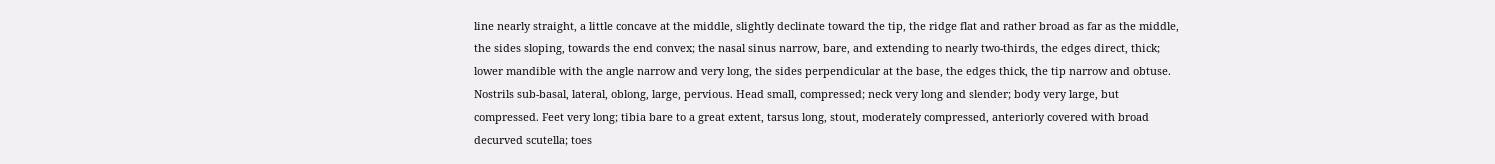line nearly straight, a little concave at the middle, slightly declinate toward the tip, the ridge flat and rather broad as far as the middle, the sides sloping, towards the end convex; the nasal sinus narrow, bare, and extending to nearly two-thirds, the edges direct, thick; lower mandible with the angle narrow and very long, the sides perpendicular at the base, the edges thick, the tip narrow and obtuse. Nostrils sub-basal, lateral, oblong, large, pervious. Head small, compressed; neck very long and slender; body very large, but compressed. Feet very long; tibia bare to a great extent, tarsus long, stout, moderately compressed, anteriorly covered with broad decurved scutella; toes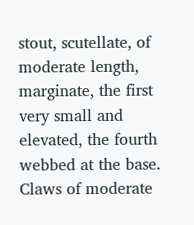stout, scutellate, of moderate length, marginate, the first very small and elevated, the fourth webbed at the base. Claws of moderate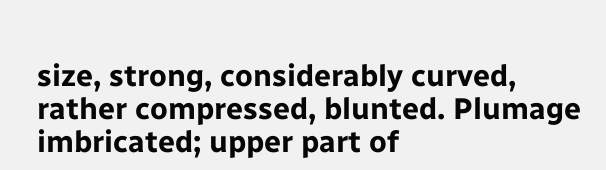size, strong, considerably curved, rather compressed, blunted. Plumage imbricated; upper part of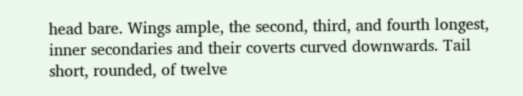head bare. Wings ample, the second, third, and fourth longest, inner secondaries and their coverts curved downwards. Tail short, rounded, of twelve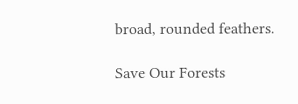broad, rounded feathers.

Save Our Forests